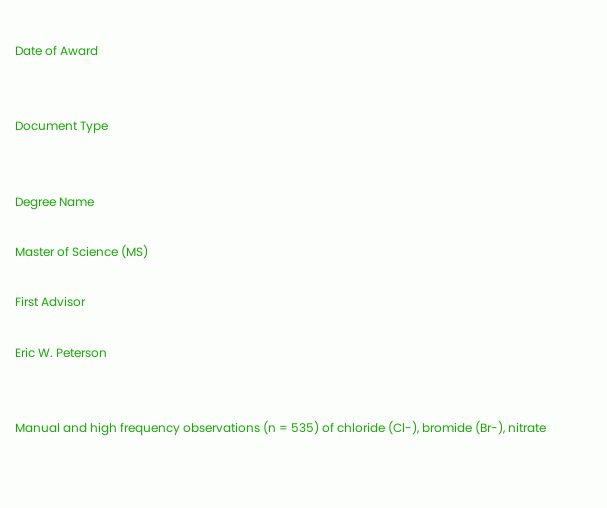Date of Award


Document Type


Degree Name

Master of Science (MS)

First Advisor

Eric W. Peterson


Manual and high frequency observations (n = 535) of chloride (Cl-), bromide (Br-), nitrate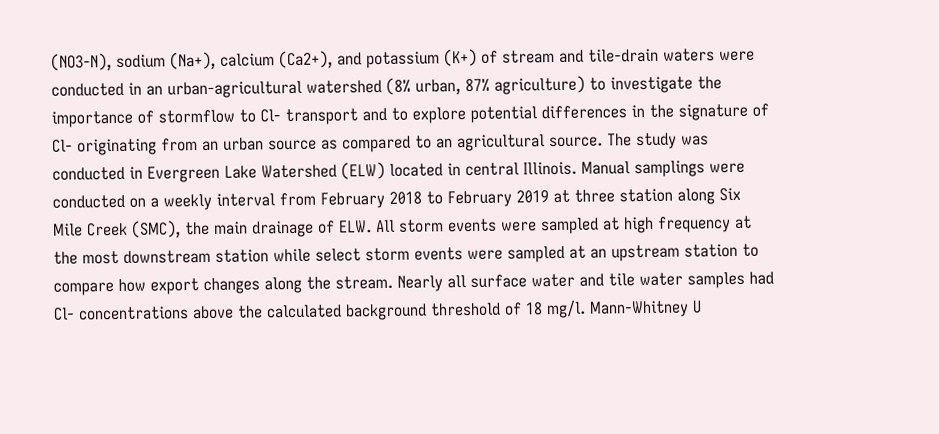(NO3-N), sodium (Na+), calcium (Ca2+), and potassium (K+) of stream and tile-drain waters were conducted in an urban-agricultural watershed (8% urban, 87% agriculture) to investigate the importance of stormflow to Cl- transport and to explore potential differences in the signature of Cl- originating from an urban source as compared to an agricultural source. The study was conducted in Evergreen Lake Watershed (ELW) located in central Illinois. Manual samplings were conducted on a weekly interval from February 2018 to February 2019 at three station along Six Mile Creek (SMC), the main drainage of ELW. All storm events were sampled at high frequency at the most downstream station while select storm events were sampled at an upstream station to compare how export changes along the stream. Nearly all surface water and tile water samples had Cl- concentrations above the calculated background threshold of 18 mg/l. Mann-Whitney U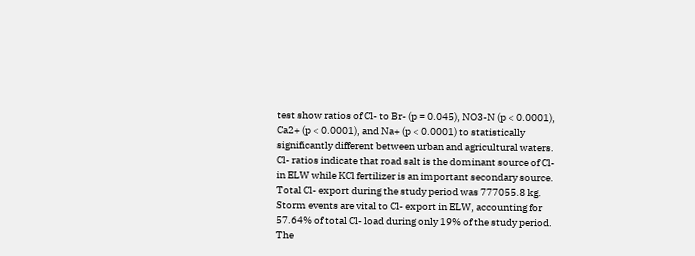test show ratios of Cl- to Br- (p = 0.045), NO3-N (p < 0.0001), Ca2+ (p < 0.0001), and Na+ (p < 0.0001) to statistically significantly different between urban and agricultural waters. Cl- ratios indicate that road salt is the dominant source of Cl- in ELW while KCl fertilizer is an important secondary source. Total Cl- export during the study period was 777055.8 kg. Storm events are vital to Cl- export in ELW, accounting for 57.64% of total Cl- load during only 19% of the study period. The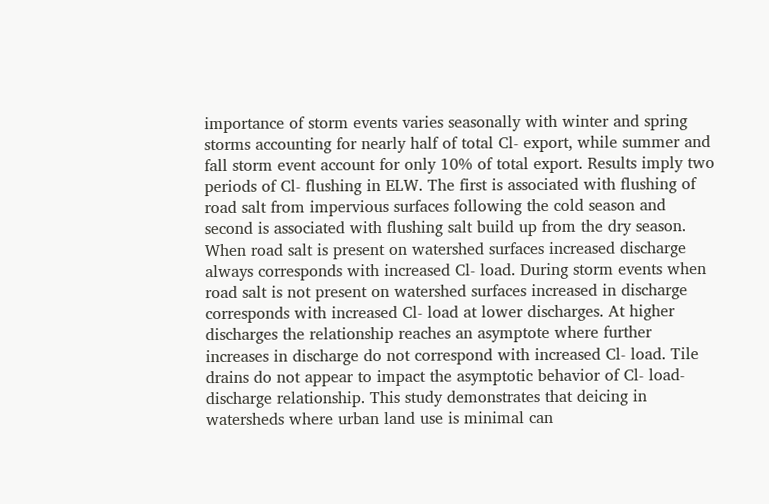importance of storm events varies seasonally with winter and spring storms accounting for nearly half of total Cl- export, while summer and fall storm event account for only 10% of total export. Results imply two periods of Cl- flushing in ELW. The first is associated with flushing of road salt from impervious surfaces following the cold season and second is associated with flushing salt build up from the dry season. When road salt is present on watershed surfaces increased discharge always corresponds with increased Cl- load. During storm events when road salt is not present on watershed surfaces increased in discharge corresponds with increased Cl- load at lower discharges. At higher discharges the relationship reaches an asymptote where further increases in discharge do not correspond with increased Cl- load. Tile drains do not appear to impact the asymptotic behavior of Cl- load-discharge relationship. This study demonstrates that deicing in watersheds where urban land use is minimal can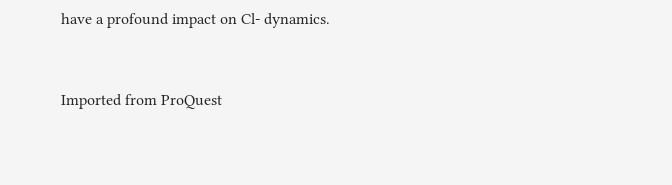have a profound impact on Cl- dynamics.


Imported from ProQuest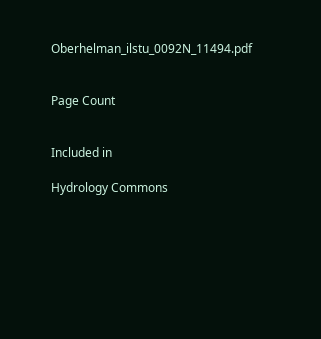Oberhelman_ilstu_0092N_11494.pdf


Page Count


Included in

Hydrology Commons